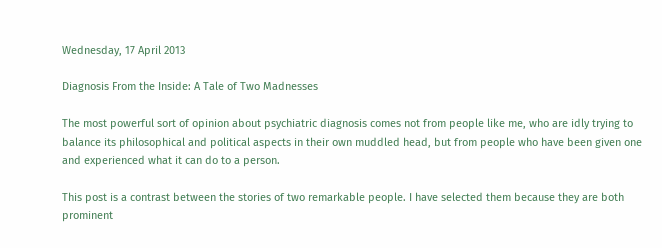Wednesday, 17 April 2013

Diagnosis From the Inside: A Tale of Two Madnesses

The most powerful sort of opinion about psychiatric diagnosis comes not from people like me, who are idly trying to balance its philosophical and political aspects in their own muddled head, but from people who have been given one and experienced what it can do to a person.

This post is a contrast between the stories of two remarkable people. I have selected them because they are both prominent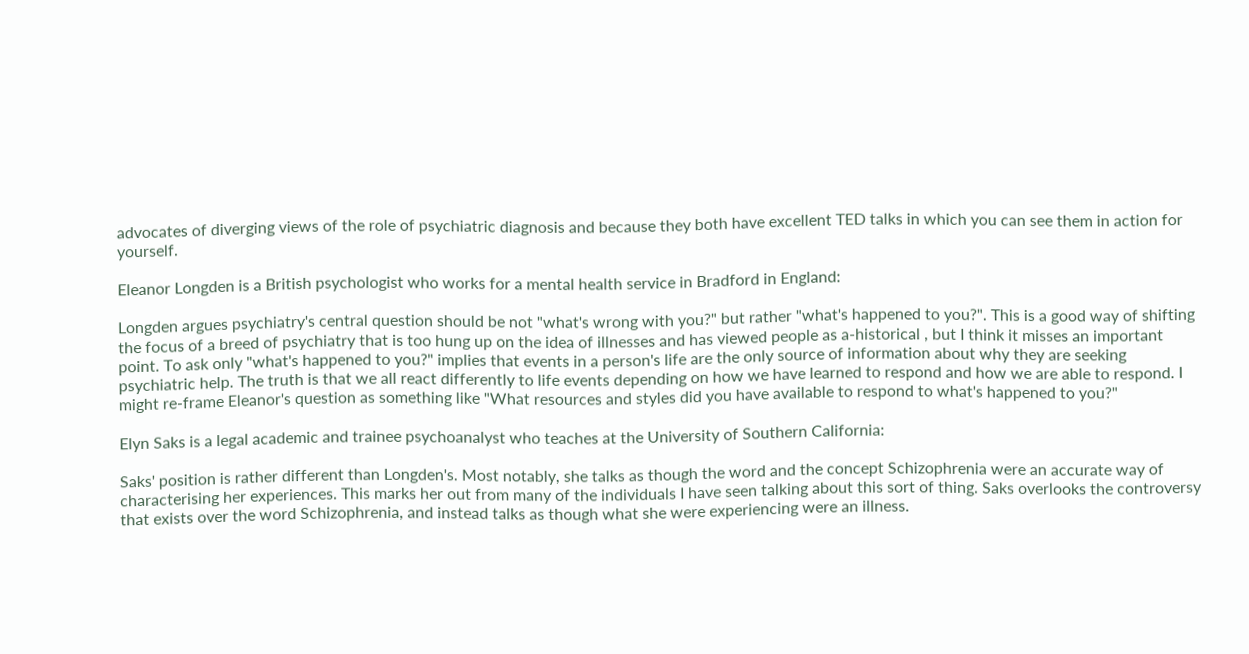advocates of diverging views of the role of psychiatric diagnosis and because they both have excellent TED talks in which you can see them in action for yourself.

Eleanor Longden is a British psychologist who works for a mental health service in Bradford in England:

Longden argues psychiatry's central question should be not "what's wrong with you?" but rather "what's happened to you?". This is a good way of shifting the focus of a breed of psychiatry that is too hung up on the idea of illnesses and has viewed people as a-historical , but I think it misses an important point. To ask only "what's happened to you?" implies that events in a person's life are the only source of information about why they are seeking psychiatric help. The truth is that we all react differently to life events depending on how we have learned to respond and how we are able to respond. I might re-frame Eleanor's question as something like "What resources and styles did you have available to respond to what's happened to you?"

Elyn Saks is a legal academic and trainee psychoanalyst who teaches at the University of Southern California:

Saks' position is rather different than Longden's. Most notably, she talks as though the word and the concept Schizophrenia were an accurate way of characterising her experiences. This marks her out from many of the individuals I have seen talking about this sort of thing. Saks overlooks the controversy that exists over the word Schizophrenia, and instead talks as though what she were experiencing were an illness.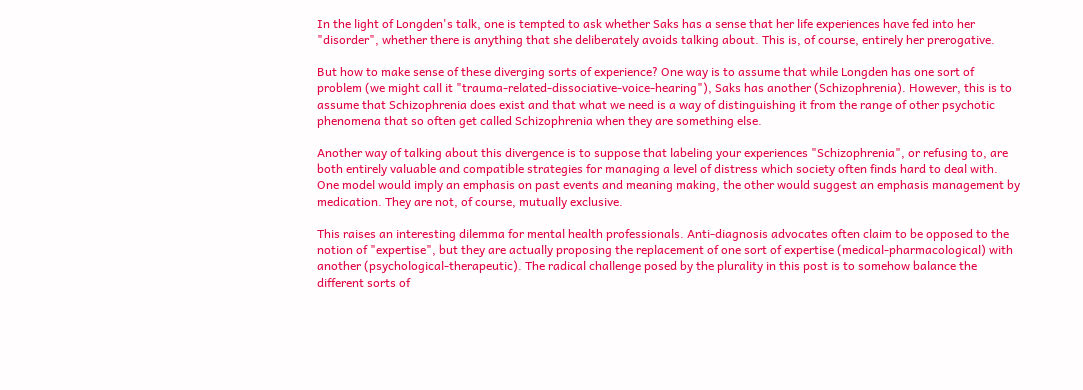In the light of Longden's talk, one is tempted to ask whether Saks has a sense that her life experiences have fed into her "disorder", whether there is anything that she deliberately avoids talking about. This is, of course, entirely her prerogative.

But how to make sense of these diverging sorts of experience? One way is to assume that while Longden has one sort of problem (we might call it "trauma-related-dissociative-voice-hearing"), Saks has another (Schizophrenia). However, this is to assume that Schizophrenia does exist and that what we need is a way of distinguishing it from the range of other psychotic phenomena that so often get called Schizophrenia when they are something else.

Another way of talking about this divergence is to suppose that labeling your experiences "Schizophrenia", or refusing to, are both entirely valuable and compatible strategies for managing a level of distress which society often finds hard to deal with. One model would imply an emphasis on past events and meaning making, the other would suggest an emphasis management by medication. They are not, of course, mutually exclusive.

This raises an interesting dilemma for mental health professionals. Anti-diagnosis advocates often claim to be opposed to the notion of "expertise", but they are actually proposing the replacement of one sort of expertise (medical-pharmacological) with another (psychological-therapeutic). The radical challenge posed by the plurality in this post is to somehow balance the different sorts of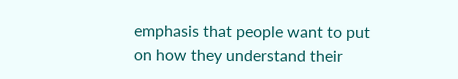emphasis that people want to put on how they understand their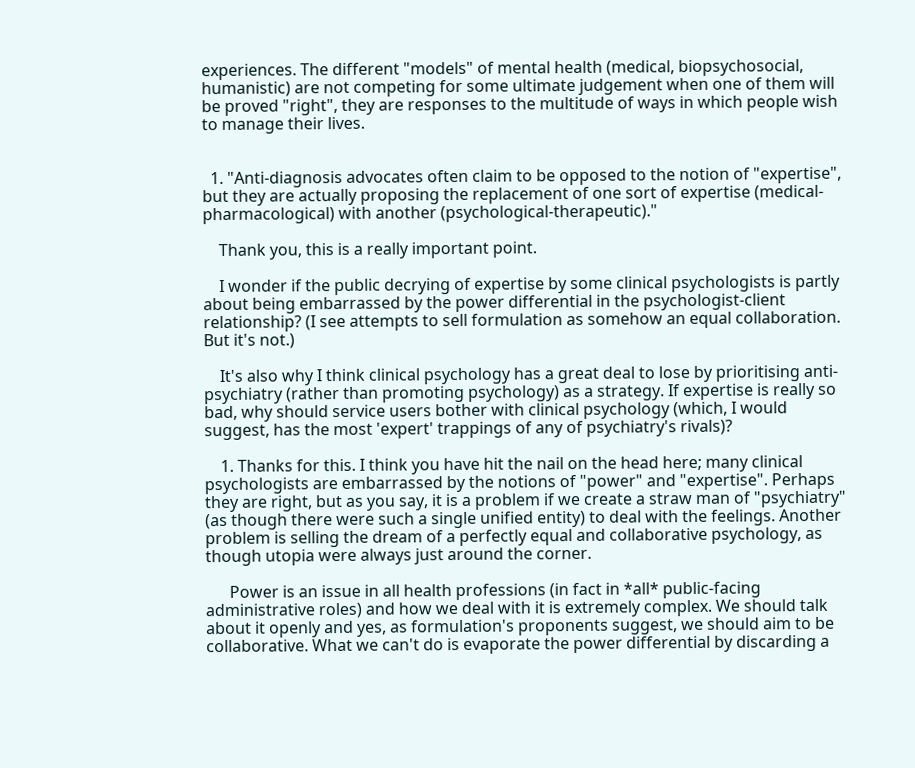experiences. The different "models" of mental health (medical, biopsychosocial, humanistic) are not competing for some ultimate judgement when one of them will be proved "right", they are responses to the multitude of ways in which people wish to manage their lives.


  1. "Anti-diagnosis advocates often claim to be opposed to the notion of "expertise", but they are actually proposing the replacement of one sort of expertise (medical-pharmacological) with another (psychological-therapeutic)."

    Thank you, this is a really important point.

    I wonder if the public decrying of expertise by some clinical psychologists is partly about being embarrassed by the power differential in the psychologist-client relationship? (I see attempts to sell formulation as somehow an equal collaboration. But it's not.)

    It's also why I think clinical psychology has a great deal to lose by prioritising anti-psychiatry (rather than promoting psychology) as a strategy. If expertise is really so bad, why should service users bother with clinical psychology (which, I would suggest, has the most 'expert' trappings of any of psychiatry's rivals)?

    1. Thanks for this. I think you have hit the nail on the head here; many clinical psychologists are embarrassed by the notions of "power" and "expertise". Perhaps they are right, but as you say, it is a problem if we create a straw man of "psychiatry" (as though there were such a single unified entity) to deal with the feelings. Another problem is selling the dream of a perfectly equal and collaborative psychology, as though utopia were always just around the corner.

      Power is an issue in all health professions (in fact in *all* public-facing administrative roles) and how we deal with it is extremely complex. We should talk about it openly and yes, as formulation's proponents suggest, we should aim to be collaborative. What we can't do is evaporate the power differential by discarding a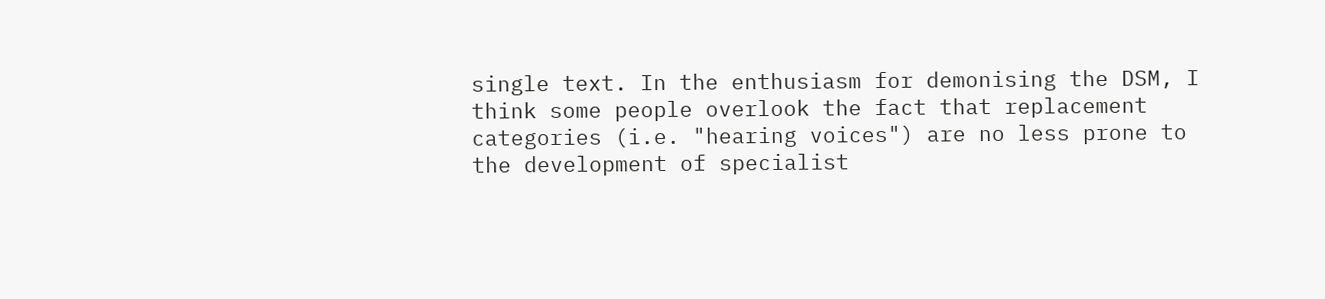single text. In the enthusiasm for demonising the DSM, I think some people overlook the fact that replacement categories (i.e. "hearing voices") are no less prone to the development of specialist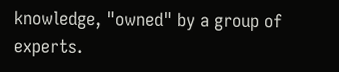knowledge, "owned" by a group of experts.